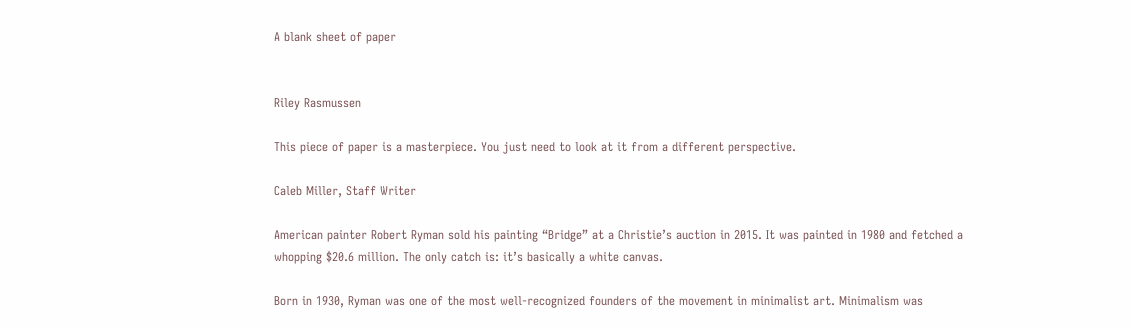A blank sheet of paper


Riley Rasmussen

This piece of paper is a masterpiece. You just need to look at it from a different perspective.

Caleb Miller, Staff Writer

American painter Robert Ryman sold his painting “Bridge” at a Christie’s auction in 2015. It was painted in 1980 and fetched a whopping $20.6 million. The only catch is: it’s basically a white canvas.

Born in 1930, Ryman was one of the most well-recognized founders of the movement in minimalist art. Minimalism was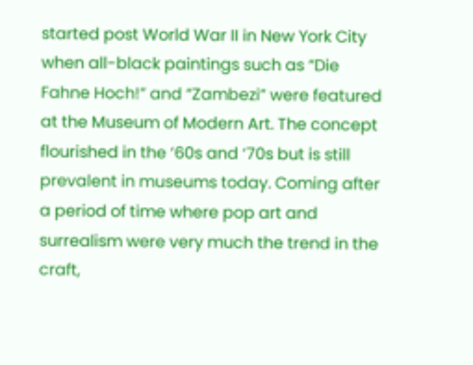started post World War II in New York City when all-black paintings such as “Die Fahne Hoch!” and “Zambezi” were featured at the Museum of Modern Art. The concept flourished in the ‘60s and ‘70s but is still prevalent in museums today. Coming after a period of time where pop art and surrealism were very much the trend in the craft,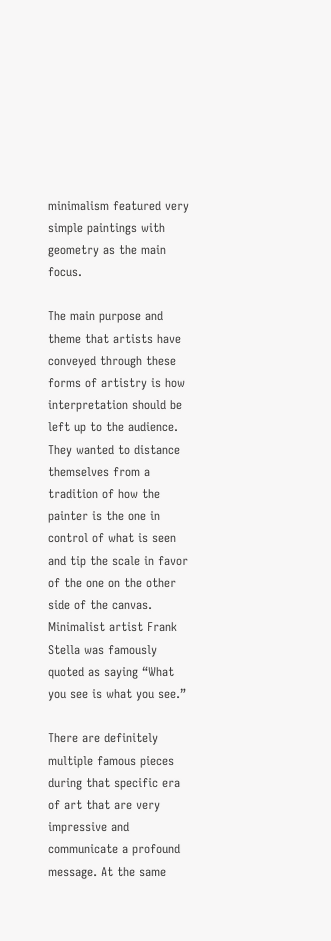minimalism featured very simple paintings with geometry as the main focus.

The main purpose and theme that artists have conveyed through these forms of artistry is how interpretation should be left up to the audience. They wanted to distance themselves from a tradition of how the painter is the one in control of what is seen and tip the scale in favor of the one on the other side of the canvas. Minimalist artist Frank Stella was famously quoted as saying “What you see is what you see.”

There are definitely multiple famous pieces during that specific era of art that are very impressive and communicate a profound message. At the same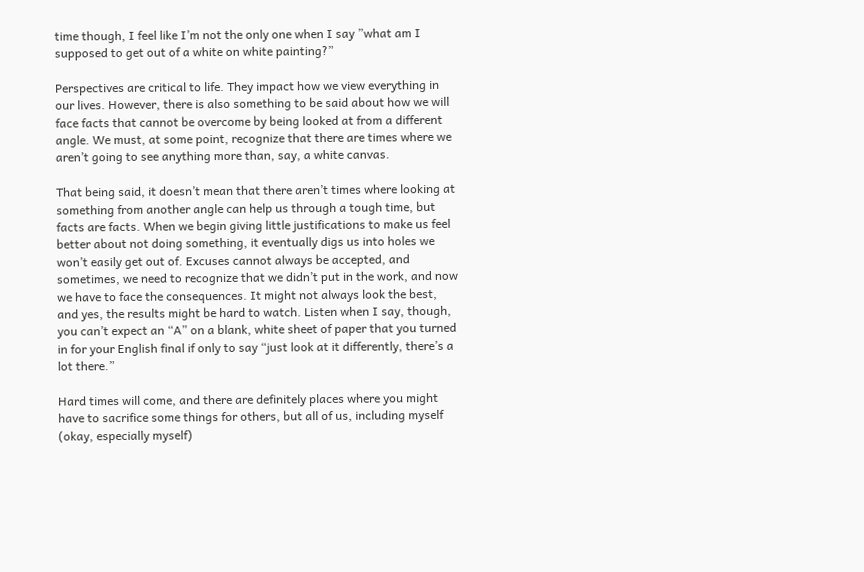time though, I feel like I’m not the only one when I say ”what am I supposed to get out of a white on white painting?”

Perspectives are critical to life. They impact how we view everything in our lives. However, there is also something to be said about how we will face facts that cannot be overcome by being looked at from a different angle. We must, at some point, recognize that there are times where we aren’t going to see anything more than, say, a white canvas.

That being said, it doesn’t mean that there aren’t times where looking at something from another angle can help us through a tough time, but facts are facts. When we begin giving little justifications to make us feel better about not doing something, it eventually digs us into holes we won’t easily get out of. Excuses cannot always be accepted, and sometimes, we need to recognize that we didn’t put in the work, and now we have to face the consequences. It might not always look the best, and yes, the results might be hard to watch. Listen when I say, though, you can’t expect an “A” on a blank, white sheet of paper that you turned in for your English final if only to say “just look at it differently, there’s a lot there.”

Hard times will come, and there are definitely places where you might have to sacrifice some things for others, but all of us, including myself (okay, especially myself)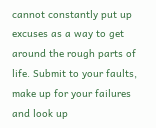cannot constantly put up excuses as a way to get around the rough parts of life. Submit to your faults, make up for your failures and look up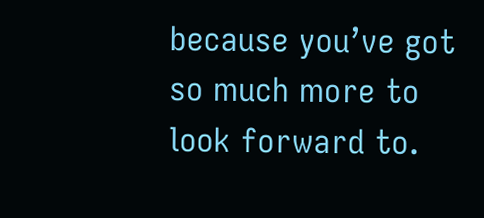because you’ve got so much more to look forward to.